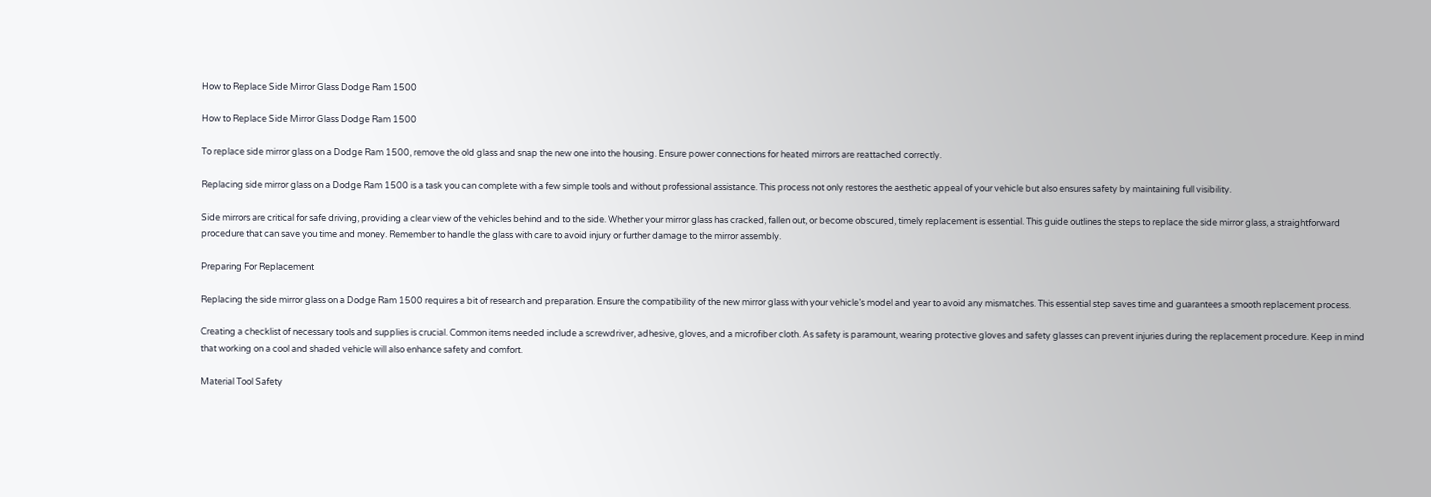How to Replace Side Mirror Glass Dodge Ram 1500

How to Replace Side Mirror Glass Dodge Ram 1500

To replace side mirror glass on a Dodge Ram 1500, remove the old glass and snap the new one into the housing. Ensure power connections for heated mirrors are reattached correctly.

Replacing side mirror glass on a Dodge Ram 1500 is a task you can complete with a few simple tools and without professional assistance. This process not only restores the aesthetic appeal of your vehicle but also ensures safety by maintaining full visibility.

Side mirrors are critical for safe driving, providing a clear view of the vehicles behind and to the side. Whether your mirror glass has cracked, fallen out, or become obscured, timely replacement is essential. This guide outlines the steps to replace the side mirror glass, a straightforward procedure that can save you time and money. Remember to handle the glass with care to avoid injury or further damage to the mirror assembly.

Preparing For Replacement

Replacing the side mirror glass on a Dodge Ram 1500 requires a bit of research and preparation. Ensure the compatibility of the new mirror glass with your vehicle’s model and year to avoid any mismatches. This essential step saves time and guarantees a smooth replacement process.

Creating a checklist of necessary tools and supplies is crucial. Common items needed include a screwdriver, adhesive, gloves, and a microfiber cloth. As safety is paramount, wearing protective gloves and safety glasses can prevent injuries during the replacement procedure. Keep in mind that working on a cool and shaded vehicle will also enhance safety and comfort.

Material Tool Safety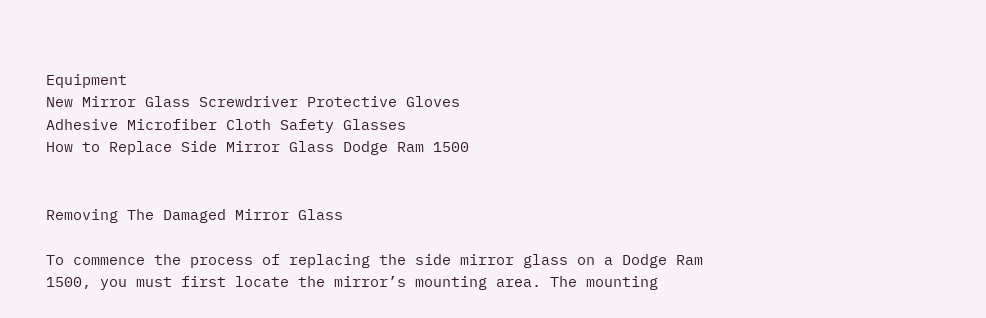Equipment
New Mirror Glass Screwdriver Protective Gloves
Adhesive Microfiber Cloth Safety Glasses
How to Replace Side Mirror Glass Dodge Ram 1500


Removing The Damaged Mirror Glass

To commence the process of replacing the side mirror glass on a Dodge Ram 1500, you must first locate the mirror’s mounting area. The mounting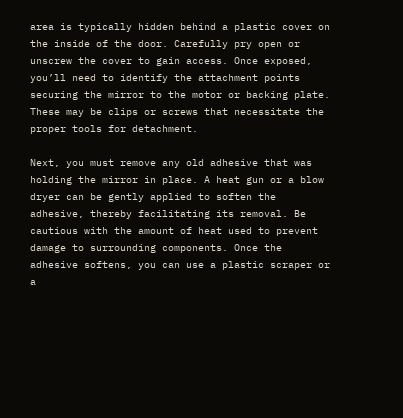area is typically hidden behind a plastic cover on the inside of the door. Carefully pry open or unscrew the cover to gain access. Once exposed, you’ll need to identify the attachment points securing the mirror to the motor or backing plate. These may be clips or screws that necessitate the proper tools for detachment.

Next, you must remove any old adhesive that was holding the mirror in place. A heat gun or a blow dryer can be gently applied to soften the adhesive, thereby facilitating its removal. Be cautious with the amount of heat used to prevent damage to surrounding components. Once the adhesive softens, you can use a plastic scraper or a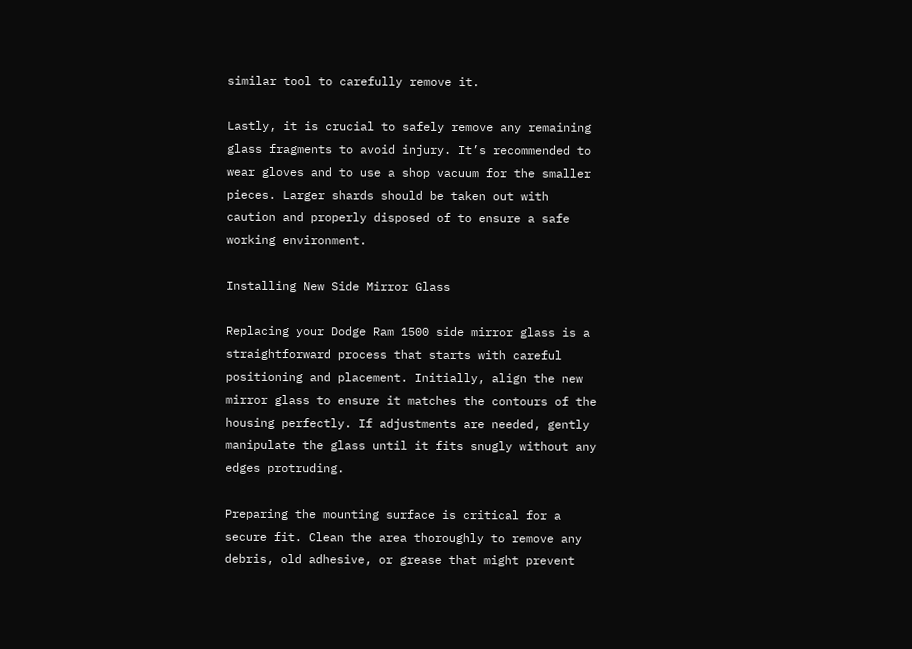similar tool to carefully remove it.

Lastly, it is crucial to safely remove any remaining glass fragments to avoid injury. It’s recommended to wear gloves and to use a shop vacuum for the smaller pieces. Larger shards should be taken out with caution and properly disposed of to ensure a safe working environment.

Installing New Side Mirror Glass

Replacing your Dodge Ram 1500 side mirror glass is a straightforward process that starts with careful positioning and placement. Initially, align the new mirror glass to ensure it matches the contours of the housing perfectly. If adjustments are needed, gently manipulate the glass until it fits snugly without any edges protruding.

Preparing the mounting surface is critical for a secure fit. Clean the area thoroughly to remove any debris, old adhesive, or grease that might prevent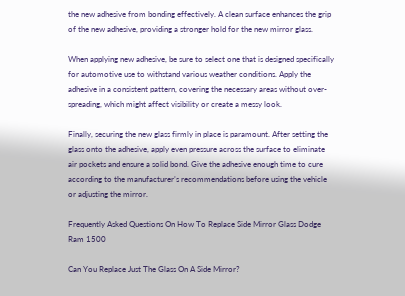the new adhesive from bonding effectively. A clean surface enhances the grip of the new adhesive, providing a stronger hold for the new mirror glass.

When applying new adhesive, be sure to select one that is designed specifically for automotive use to withstand various weather conditions. Apply the adhesive in a consistent pattern, covering the necessary areas without over-spreading, which might affect visibility or create a messy look.

Finally, securing the new glass firmly in place is paramount. After setting the glass onto the adhesive, apply even pressure across the surface to eliminate air pockets and ensure a solid bond. Give the adhesive enough time to cure according to the manufacturer’s recommendations before using the vehicle or adjusting the mirror.

Frequently Asked Questions On How To Replace Side Mirror Glass Dodge Ram 1500

Can You Replace Just The Glass On A Side Mirror?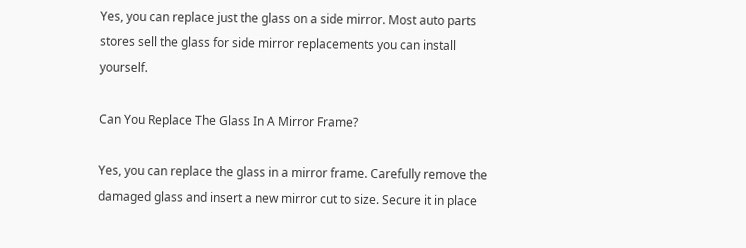Yes, you can replace just the glass on a side mirror. Most auto parts stores sell the glass for side mirror replacements you can install yourself.

Can You Replace The Glass In A Mirror Frame?

Yes, you can replace the glass in a mirror frame. Carefully remove the damaged glass and insert a new mirror cut to size. Secure it in place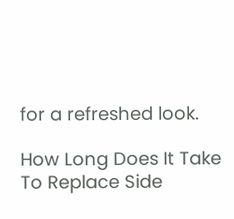for a refreshed look.

How Long Does It Take To Replace Side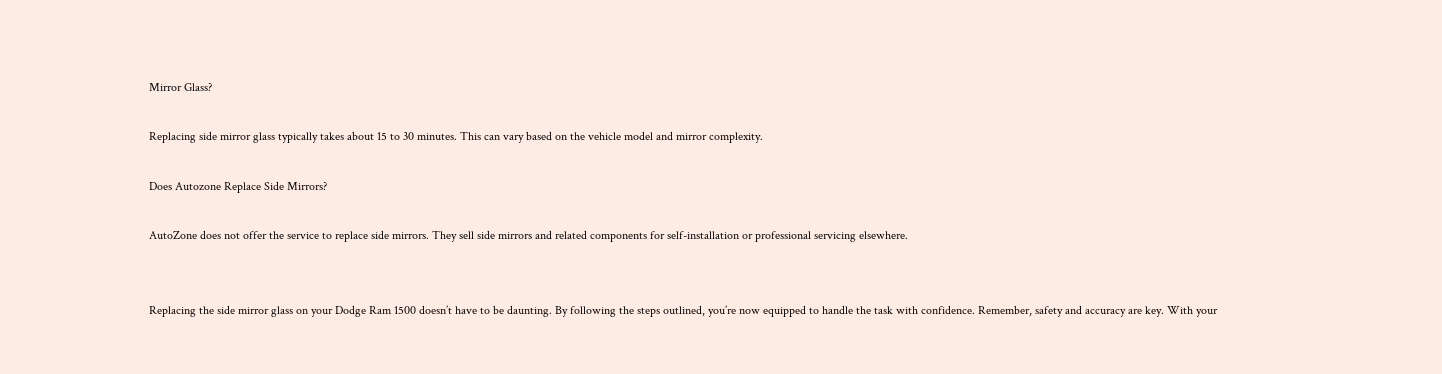Mirror Glass?

Replacing side mirror glass typically takes about 15 to 30 minutes. This can vary based on the vehicle model and mirror complexity.

Does Autozone Replace Side Mirrors?

AutoZone does not offer the service to replace side mirrors. They sell side mirrors and related components for self-installation or professional servicing elsewhere.


Replacing the side mirror glass on your Dodge Ram 1500 doesn’t have to be daunting. By following the steps outlined, you’re now equipped to handle the task with confidence. Remember, safety and accuracy are key. With your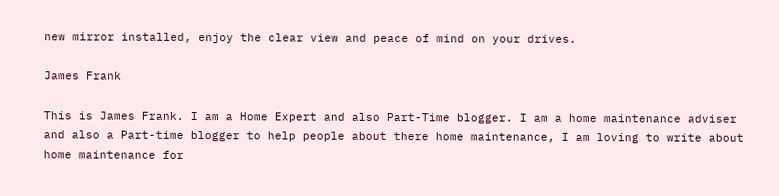new mirror installed, enjoy the clear view and peace of mind on your drives.

James Frank

This is James Frank. I am a Home Expert and also Part-Time blogger. I am a home maintenance adviser and also a Part-time blogger to help people about there home maintenance, I am loving to write about home maintenance for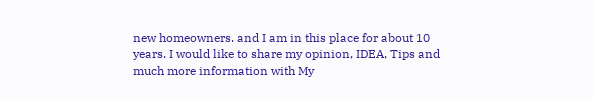new homeowners. and I am in this place for about 10 years. I would like to share my opinion, IDEA, Tips and much more information with My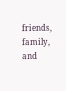friends, family, and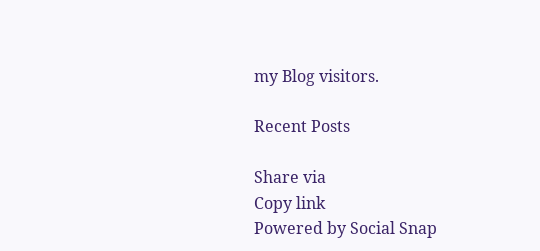my Blog visitors.

Recent Posts

Share via
Copy link
Powered by Social Snap